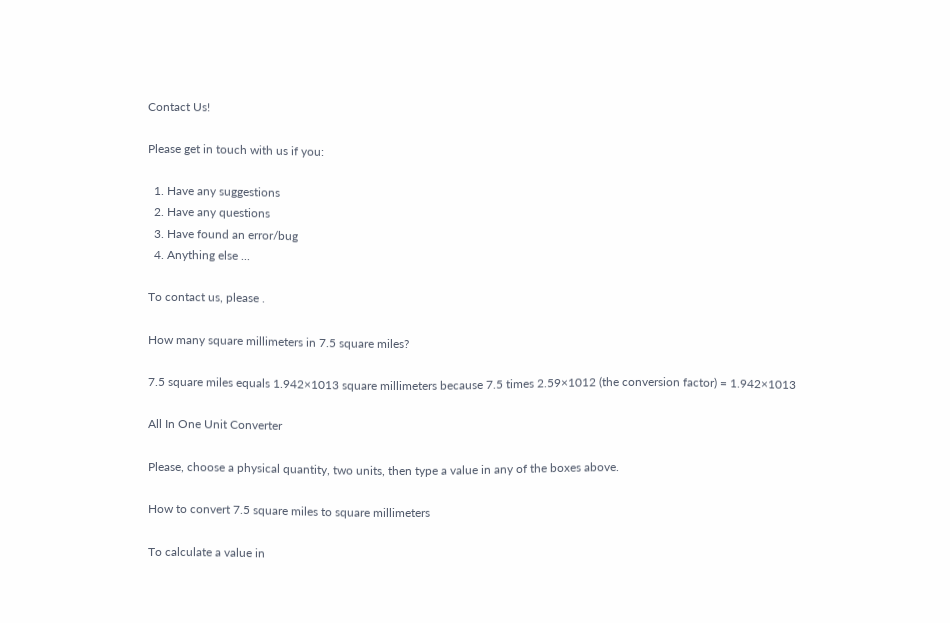Contact Us!

Please get in touch with us if you:

  1. Have any suggestions
  2. Have any questions
  3. Have found an error/bug
  4. Anything else ...

To contact us, please .

How many square millimeters in 7.5 square miles?

7.5 square miles equals 1.942×1013 square millimeters because 7.5 times 2.59×1012 (the conversion factor) = 1.942×1013

All In One Unit Converter

Please, choose a physical quantity, two units, then type a value in any of the boxes above.

How to convert 7.5 square miles to square millimeters

To calculate a value in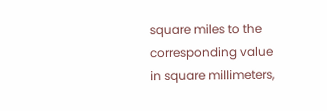square miles to the corresponding value in square millimeters,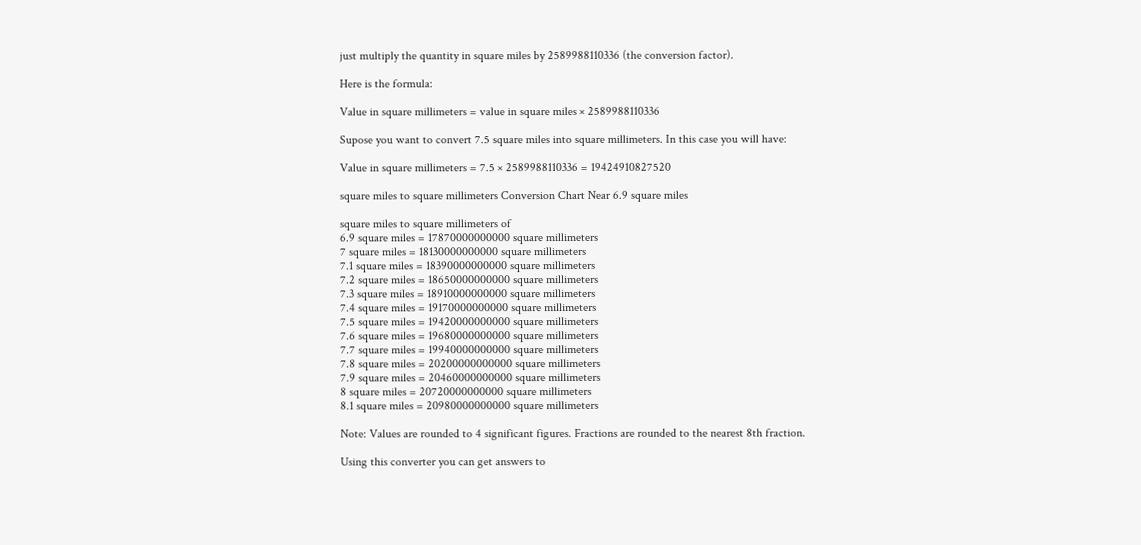just multiply the quantity in square miles by 2589988110336 (the conversion factor).

Here is the formula:

Value in square millimeters = value in square miles × 2589988110336

Supose you want to convert 7.5 square miles into square millimeters. In this case you will have:

Value in square millimeters = 7.5 × 2589988110336 = 19424910827520

square miles to square millimeters Conversion Chart Near 6.9 square miles

square miles to square millimeters of
6.9 square miles = 17870000000000 square millimeters
7 square miles = 18130000000000 square millimeters
7.1 square miles = 18390000000000 square millimeters
7.2 square miles = 18650000000000 square millimeters
7.3 square miles = 18910000000000 square millimeters
7.4 square miles = 19170000000000 square millimeters
7.5 square miles = 19420000000000 square millimeters
7.6 square miles = 19680000000000 square millimeters
7.7 square miles = 19940000000000 square millimeters
7.8 square miles = 20200000000000 square millimeters
7.9 square miles = 20460000000000 square millimeters
8 square miles = 20720000000000 square millimeters
8.1 square miles = 20980000000000 square millimeters

Note: Values are rounded to 4 significant figures. Fractions are rounded to the nearest 8th fraction.

Using this converter you can get answers to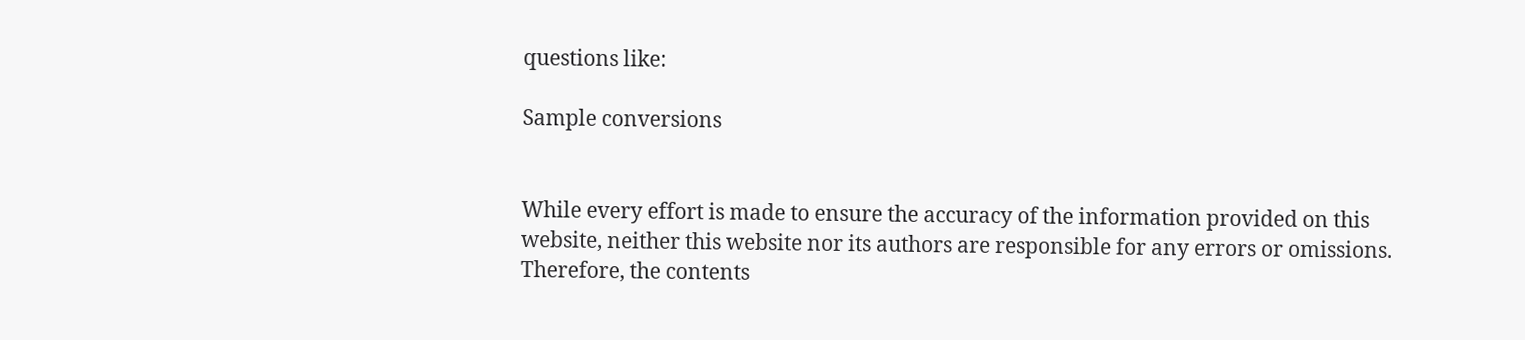questions like:

Sample conversions


While every effort is made to ensure the accuracy of the information provided on this website, neither this website nor its authors are responsible for any errors or omissions. Therefore, the contents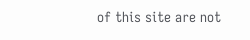of this site are not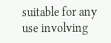suitable for any use involving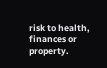risk to health, finances or property.